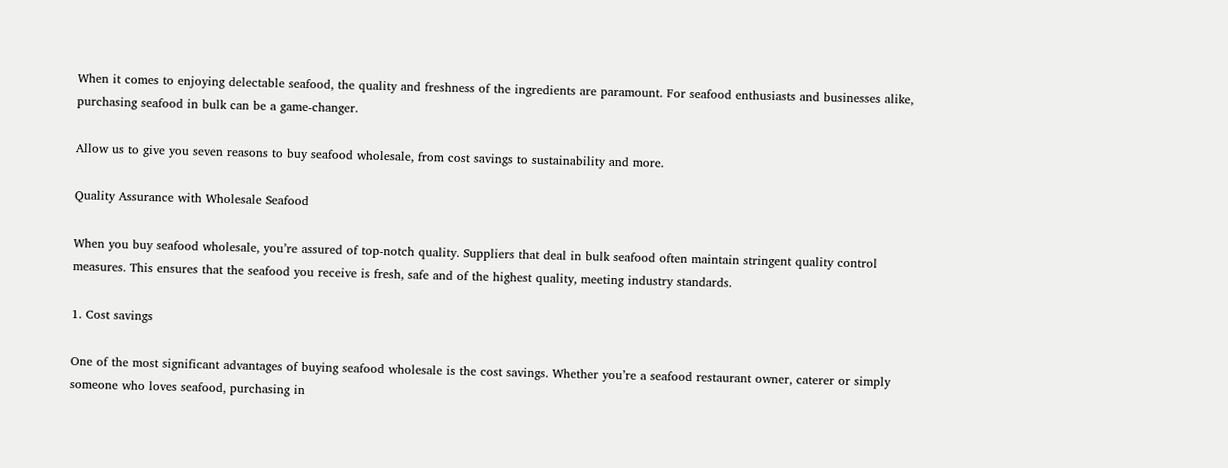When it comes to enjoying delectable seafood, the quality and freshness of the ingredients are paramount. For seafood enthusiasts and businesses alike, purchasing seafood in bulk can be a game-changer.

Allow us to give you seven reasons to buy seafood wholesale, from cost savings to sustainability and more.

Quality Assurance with Wholesale Seafood

When you buy seafood wholesale, you’re assured of top-notch quality. Suppliers that deal in bulk seafood often maintain stringent quality control measures. This ensures that the seafood you receive is fresh, safe and of the highest quality, meeting industry standards.

1. Cost savings

One of the most significant advantages of buying seafood wholesale is the cost savings. Whether you’re a seafood restaurant owner, caterer or simply someone who loves seafood, purchasing in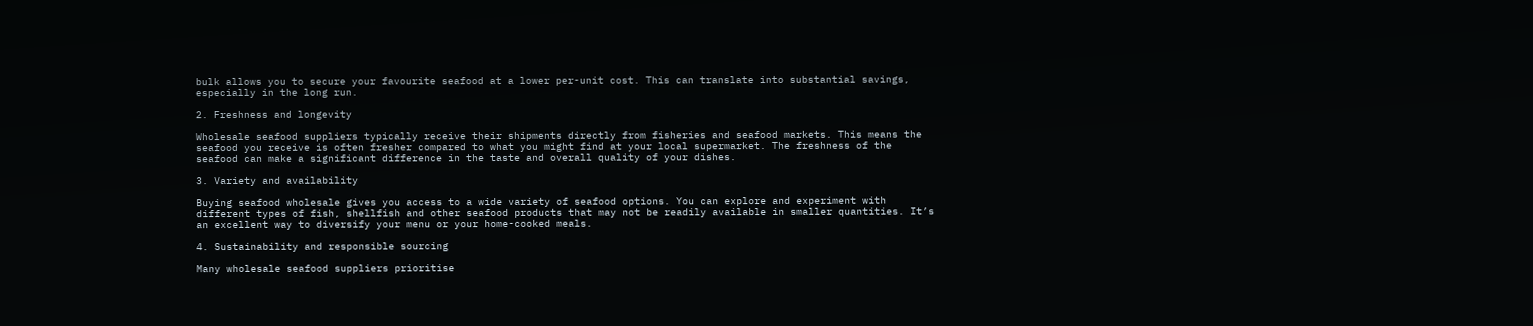bulk allows you to secure your favourite seafood at a lower per-unit cost. This can translate into substantial savings, especially in the long run.

2. Freshness and longevity

Wholesale seafood suppliers typically receive their shipments directly from fisheries and seafood markets. This means the seafood you receive is often fresher compared to what you might find at your local supermarket. The freshness of the seafood can make a significant difference in the taste and overall quality of your dishes.

3. Variety and availability

Buying seafood wholesale gives you access to a wide variety of seafood options. You can explore and experiment with different types of fish, shellfish and other seafood products that may not be readily available in smaller quantities. It’s an excellent way to diversify your menu or your home-cooked meals.

4. Sustainability and responsible sourcing

Many wholesale seafood suppliers prioritise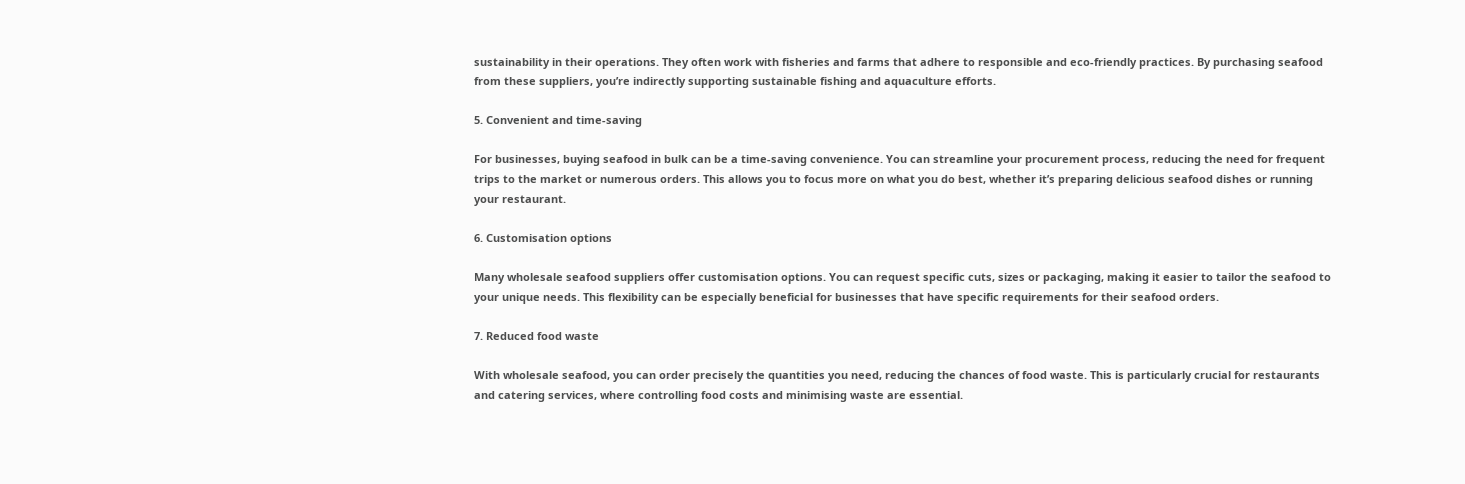sustainability in their operations. They often work with fisheries and farms that adhere to responsible and eco-friendly practices. By purchasing seafood from these suppliers, you’re indirectly supporting sustainable fishing and aquaculture efforts.

5. Convenient and time-saving

For businesses, buying seafood in bulk can be a time-saving convenience. You can streamline your procurement process, reducing the need for frequent trips to the market or numerous orders. This allows you to focus more on what you do best, whether it’s preparing delicious seafood dishes or running your restaurant.

6. Customisation options

Many wholesale seafood suppliers offer customisation options. You can request specific cuts, sizes or packaging, making it easier to tailor the seafood to your unique needs. This flexibility can be especially beneficial for businesses that have specific requirements for their seafood orders.

7. Reduced food waste

With wholesale seafood, you can order precisely the quantities you need, reducing the chances of food waste. This is particularly crucial for restaurants and catering services, where controlling food costs and minimising waste are essential.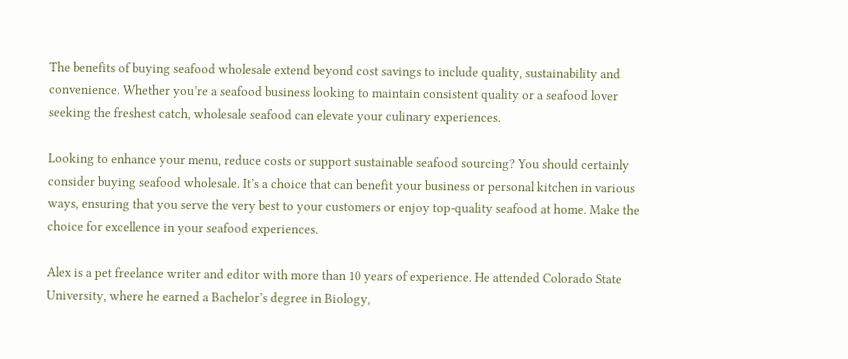The benefits of buying seafood wholesale extend beyond cost savings to include quality, sustainability and convenience. Whether you’re a seafood business looking to maintain consistent quality or a seafood lover seeking the freshest catch, wholesale seafood can elevate your culinary experiences.

Looking to enhance your menu, reduce costs or support sustainable seafood sourcing? You should certainly consider buying seafood wholesale. It’s a choice that can benefit your business or personal kitchen in various ways, ensuring that you serve the very best to your customers or enjoy top-quality seafood at home. Make the choice for excellence in your seafood experiences.

Alex is a pet freelance writer and editor with more than 10 years of experience. He attended Colorado State University, where he earned a Bachelor’s degree in Biology,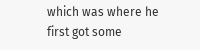which was where he first got some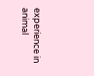experience in animal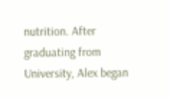nutrition. After graduating from University, Alex began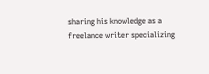sharing his knowledge as a freelance writer specializing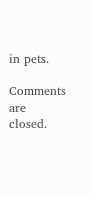in pets.

Comments are closed.